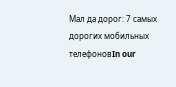Мал да дорог: 7 самых дорогих мобильных телефоновIn our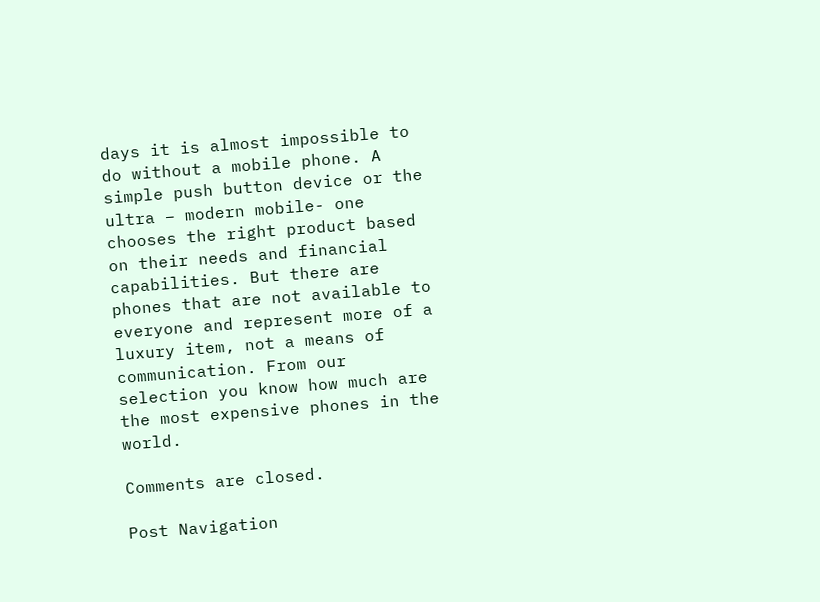days it is almost impossible to do without a mobile phone. A simple push button device or the ultra – modern mobile- one chooses the right product based on their needs and financial capabilities. But there are phones that are not available to everyone and represent more of a luxury item, not a means of communication. From our selection you know how much are the most expensive phones in the world.

Comments are closed.

Post Navigation